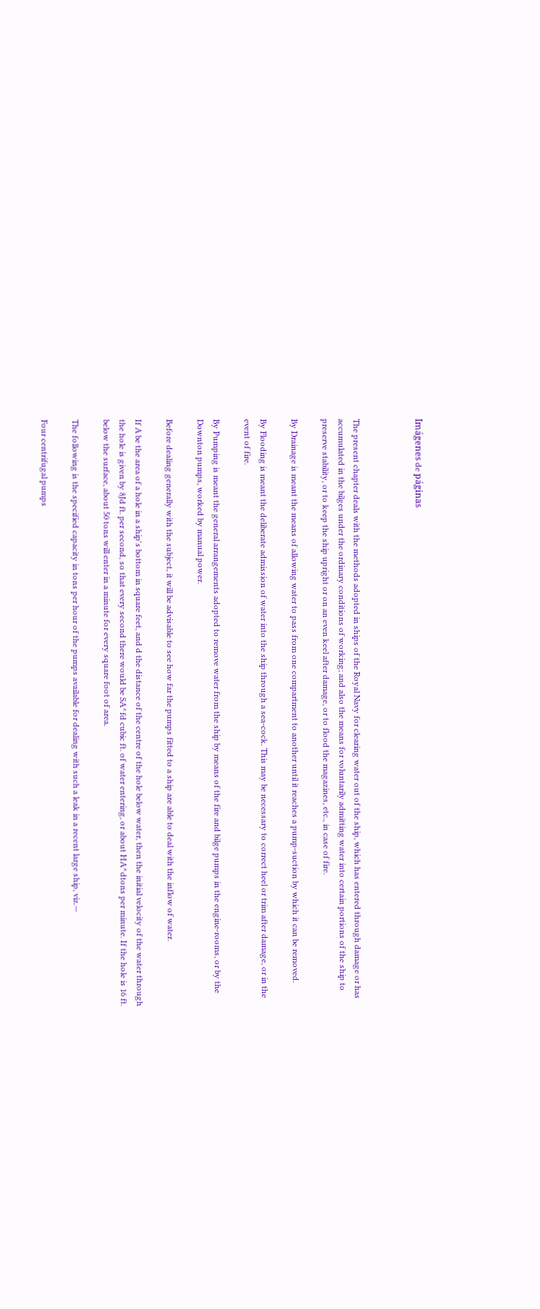Imágenes de páginas



The present chapter deals with the methods adopted in ships of the Royal Navy for clearing water out of the ship, which has entered through damage or has accumulated in the bilges under the ordinary conditions of working; and also the means for voluntarily admitting water into certain portions of the ship to preserve stability, or to keep the ship upright or on an even keel after damage, or to flood the magazines, etc., in case of fire.

By Drainage is meant the means of allowing water to pass from one compartment to another until it reaches a pump-suction by which it can be removed.

By Flooding is meant the deliberate admission of water into the ship through a sea-cock. This may be necessary to correct heel or trim after damage, or in the event of fire.

By Pumping is meant the general arrangements adopted to remove water from the ship by means of the fire and bilge pumps in the engine-rooms, or by the Downton pumps, worked by manual power.

Before dealing generally with the subject, it will be advisable to see how far the pumps fitted to a ship are able to deal with the inflow of water.

If A be the area of a hole in a ship's bottom in square feet, and d the distance of the centre of the hole below water, then the initial velocity of the water through the hole is given by 8Jd ft. per second, so that every second there would be SA^fd cubic ft. of water entering, or about HA^dtons per minute. If the hole is 16 ft. below the surface, about 50 tons will enter in a minute for every square foot of area.

The following is the specified capacity in tons per hour of the pumps available for dealing with such a leak in a recent large ship, viz.—

Four centrifugal pumps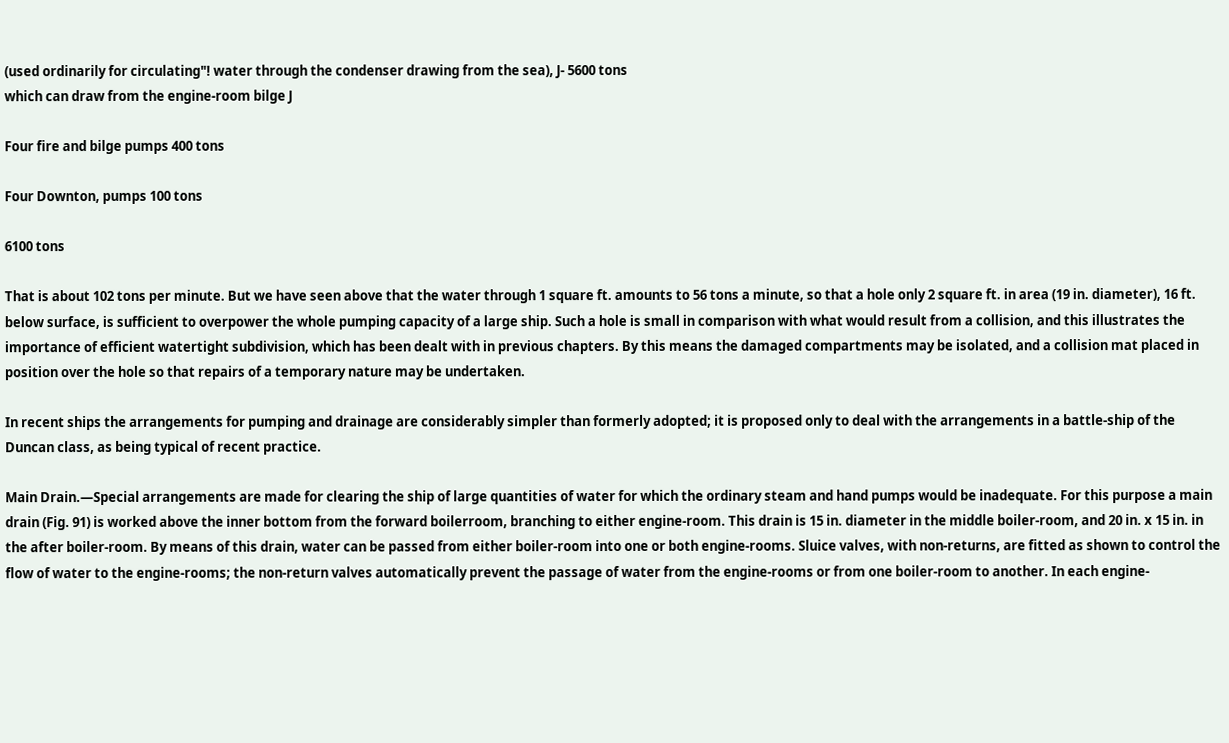(used ordinarily for circulating"! water through the condenser drawing from the sea), J- 5600 tons
which can draw from the engine-room bilge J

Four fire and bilge pumps 400 tons

Four Downton, pumps 100 tons

6100 tons

That is about 102 tons per minute. But we have seen above that the water through 1 square ft. amounts to 56 tons a minute, so that a hole only 2 square ft. in area (19 in. diameter), 16 ft. below surface, is sufficient to overpower the whole pumping capacity of a large ship. Such a hole is small in comparison with what would result from a collision, and this illustrates the importance of efficient watertight subdivision, which has been dealt with in previous chapters. By this means the damaged compartments may be isolated, and a collision mat placed in position over the hole so that repairs of a temporary nature may be undertaken.

In recent ships the arrangements for pumping and drainage are considerably simpler than formerly adopted; it is proposed only to deal with the arrangements in a battle-ship of the Duncan class, as being typical of recent practice.

Main Drain.—Special arrangements are made for clearing the ship of large quantities of water for which the ordinary steam and hand pumps would be inadequate. For this purpose a main drain (Fig. 91) is worked above the inner bottom from the forward boilerroom, branching to either engine-room. This drain is 15 in. diameter in the middle boiler-room, and 20 in. x 15 in. in the after boiler-room. By means of this drain, water can be passed from either boiler-room into one or both engine-rooms. Sluice valves, with non-returns, are fitted as shown to control the flow of water to the engine-rooms; the non-return valves automatically prevent the passage of water from the engine-rooms or from one boiler-room to another. In each engine-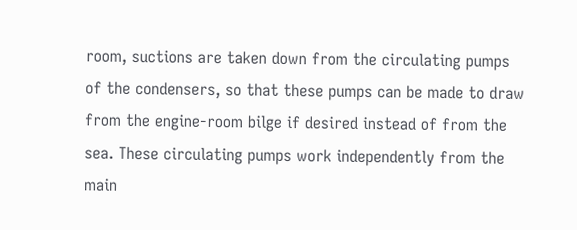room, suctions are taken down from the circulating pumps of the condensers, so that these pumps can be made to draw from the engine-room bilge if desired instead of from the sea. These circulating pumps work independently from the main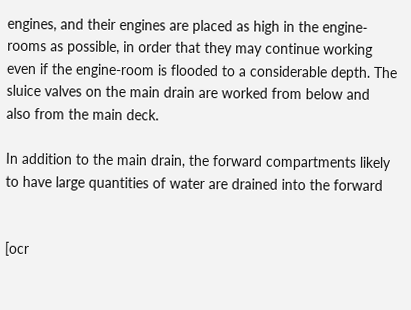engines, and their engines are placed as high in the engine-rooms as possible, in order that they may continue working even if the engine-room is flooded to a considerable depth. The sluice valves on the main drain are worked from below and also from the main deck.

In addition to the main drain, the forward compartments likely to have large quantities of water are drained into the forward


[ocr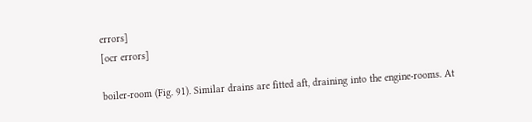errors]
[ocr errors]

boiler-room (Fig. 91). Similar drains are fitted aft, draining into the engine-rooms. At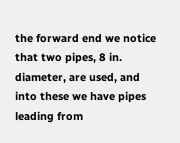the forward end we notice that two pipes, 8 in. diameter, are used, and into these we have pipes leading from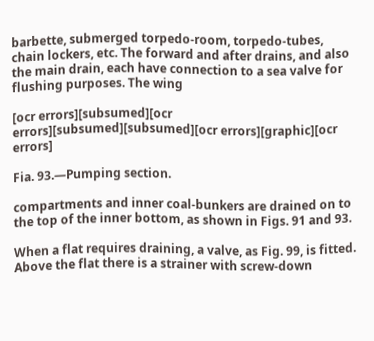barbette, submerged torpedo-room, torpedo-tubes, chain lockers, etc. The forward and after drains, and also the main drain, each have connection to a sea valve for flushing purposes. The wing

[ocr errors][subsumed][ocr errors][subsumed][subsumed][ocr errors][graphic][ocr errors]

Fia. 93.—Pumping section.

compartments and inner coal-bunkers are drained on to the top of the inner bottom, as shown in Figs. 91 and 93.

When a flat requires draining, a valve, as Fig. 99, is fitted. Above the flat there is a strainer with screw-down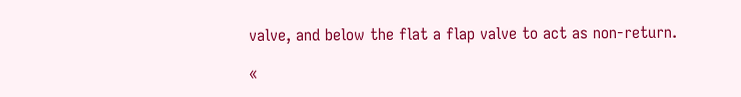valve, and below the flat a flap valve to act as non-return.

«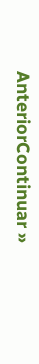AnteriorContinuar »